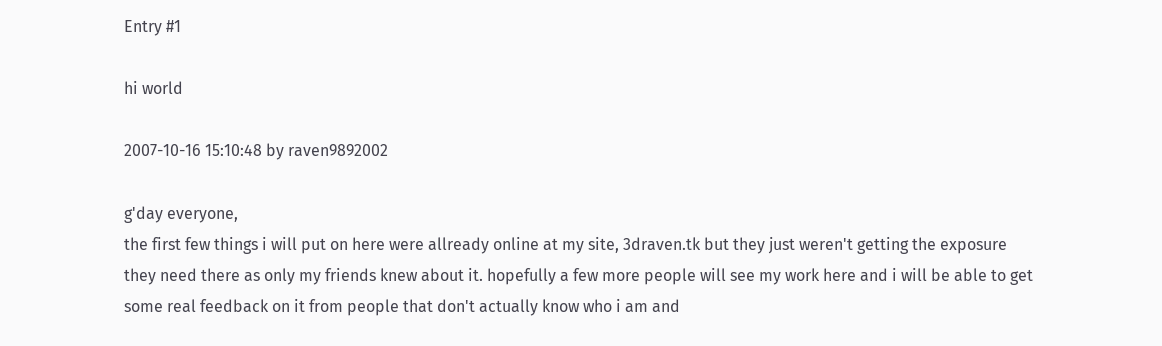Entry #1

hi world

2007-10-16 15:10:48 by raven9892002

g'day everyone,
the first few things i will put on here were allready online at my site, 3draven.tk but they just weren't getting the exposure they need there as only my friends knew about it. hopefully a few more people will see my work here and i will be able to get some real feedback on it from people that don't actually know who i am and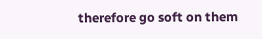therefore go soft on them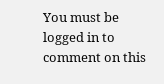You must be logged in to comment on this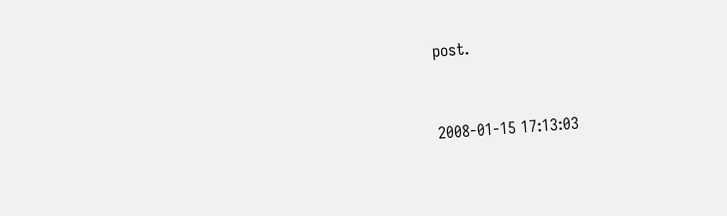post.


2008-01-15 17:13:03